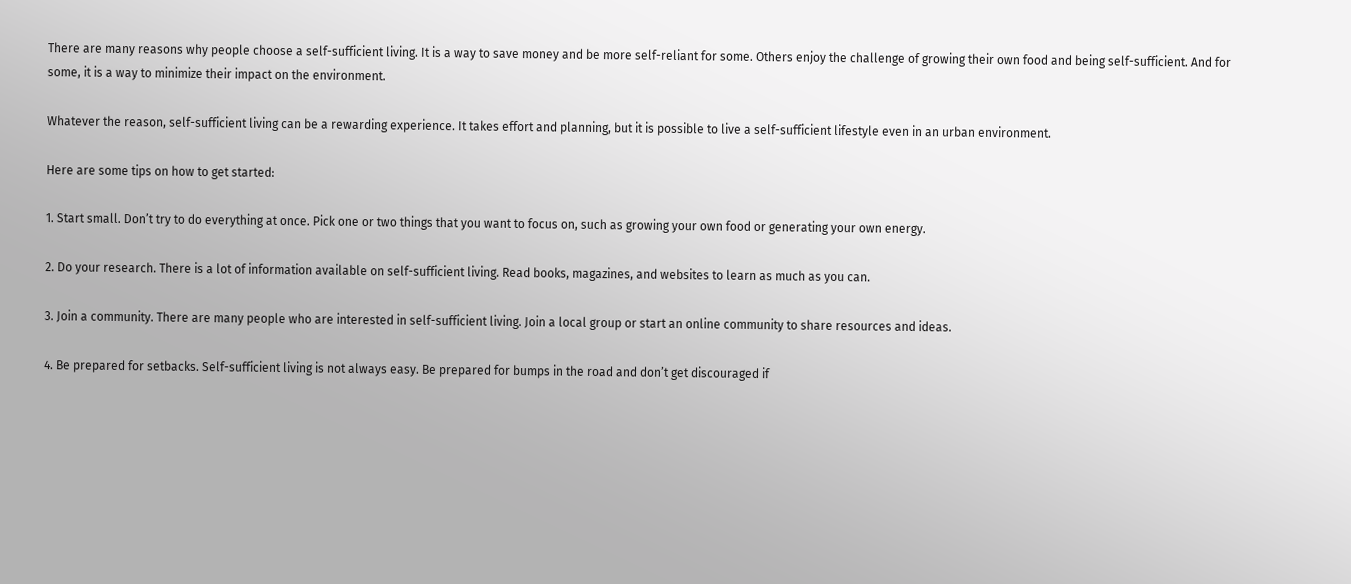There are many reasons why people choose a self-sufficient living. It is a way to save money and be more self-reliant for some. Others enjoy the challenge of growing their own food and being self-sufficient. And for some, it is a way to minimize their impact on the environment.

Whatever the reason, self-sufficient living can be a rewarding experience. It takes effort and planning, but it is possible to live a self-sufficient lifestyle even in an urban environment.

Here are some tips on how to get started:

1. Start small. Don’t try to do everything at once. Pick one or two things that you want to focus on, such as growing your own food or generating your own energy.

2. Do your research. There is a lot of information available on self-sufficient living. Read books, magazines, and websites to learn as much as you can.

3. Join a community. There are many people who are interested in self-sufficient living. Join a local group or start an online community to share resources and ideas.

4. Be prepared for setbacks. Self-sufficient living is not always easy. Be prepared for bumps in the road and don’t get discouraged if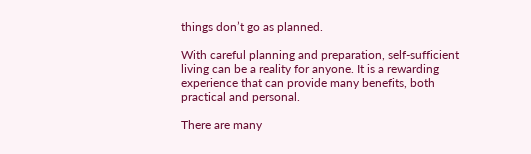things don’t go as planned.

With careful planning and preparation, self-sufficient living can be a reality for anyone. It is a rewarding experience that can provide many benefits, both practical and personal.

There are many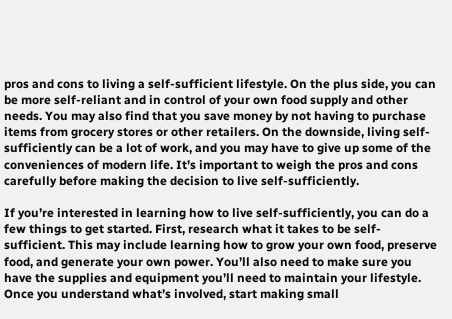pros and cons to living a self-sufficient lifestyle. On the plus side, you can be more self-reliant and in control of your own food supply and other needs. You may also find that you save money by not having to purchase items from grocery stores or other retailers. On the downside, living self-sufficiently can be a lot of work, and you may have to give up some of the conveniences of modern life. It’s important to weigh the pros and cons carefully before making the decision to live self-sufficiently.

If you’re interested in learning how to live self-sufficiently, you can do a few things to get started. First, research what it takes to be self-sufficient. This may include learning how to grow your own food, preserve food, and generate your own power. You’ll also need to make sure you have the supplies and equipment you’ll need to maintain your lifestyle. Once you understand what’s involved, start making small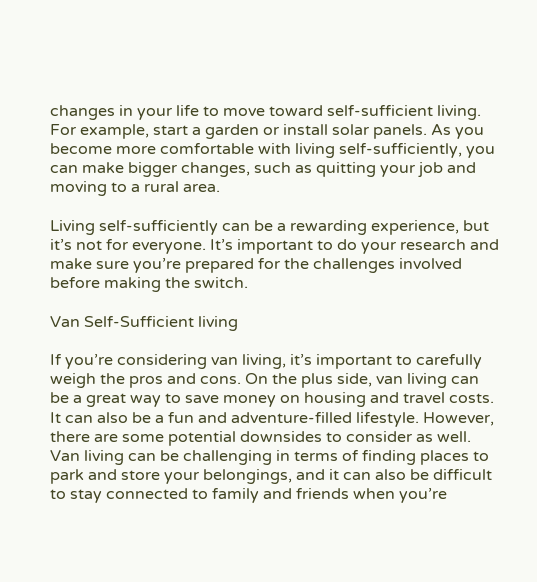changes in your life to move toward self-sufficient living. For example, start a garden or install solar panels. As you become more comfortable with living self-sufficiently, you can make bigger changes, such as quitting your job and moving to a rural area.

Living self-sufficiently can be a rewarding experience, but it’s not for everyone. It’s important to do your research and make sure you’re prepared for the challenges involved before making the switch.

Van Self-Sufficient living

If you’re considering van living, it’s important to carefully weigh the pros and cons. On the plus side, van living can be a great way to save money on housing and travel costs. It can also be a fun and adventure-filled lifestyle. However, there are some potential downsides to consider as well. Van living can be challenging in terms of finding places to park and store your belongings, and it can also be difficult to stay connected to family and friends when you’re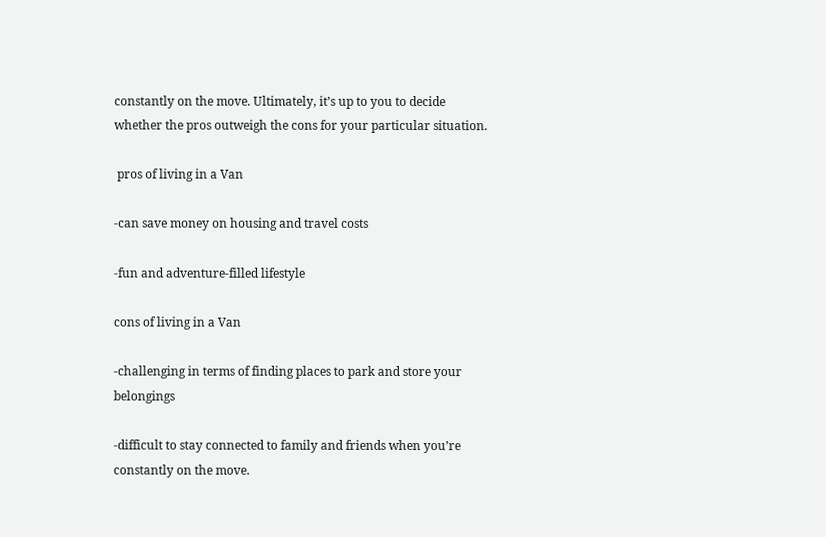constantly on the move. Ultimately, it’s up to you to decide whether the pros outweigh the cons for your particular situation.

 pros of living in a Van

-can save money on housing and travel costs

-fun and adventure-filled lifestyle

cons of living in a Van

-challenging in terms of finding places to park and store your belongings

-difficult to stay connected to family and friends when you’re constantly on the move.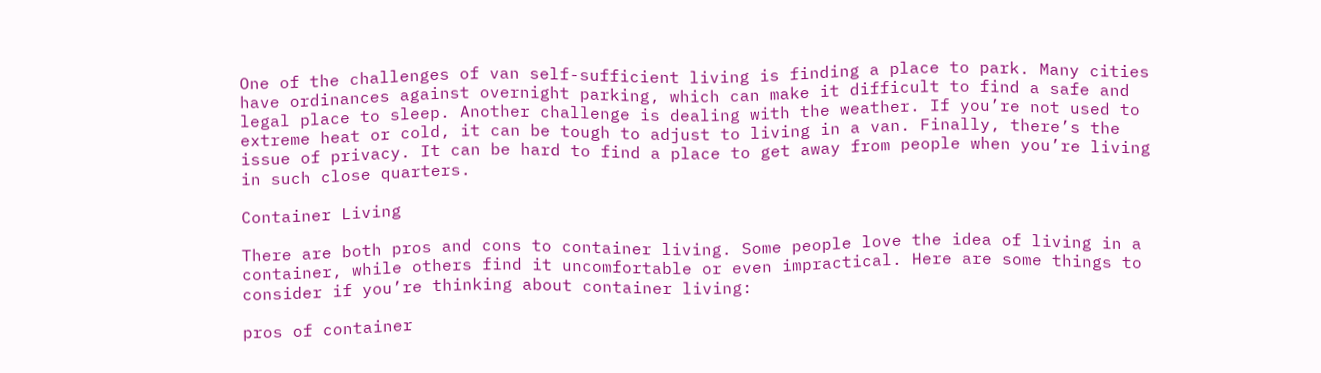One of the challenges of van self-sufficient living is finding a place to park. Many cities have ordinances against overnight parking, which can make it difficult to find a safe and legal place to sleep. Another challenge is dealing with the weather. If you’re not used to extreme heat or cold, it can be tough to adjust to living in a van. Finally, there’s the issue of privacy. It can be hard to find a place to get away from people when you’re living in such close quarters.

Container Living

There are both pros and cons to container living. Some people love the idea of living in a container, while others find it uncomfortable or even impractical. Here are some things to consider if you’re thinking about container living:

pros of container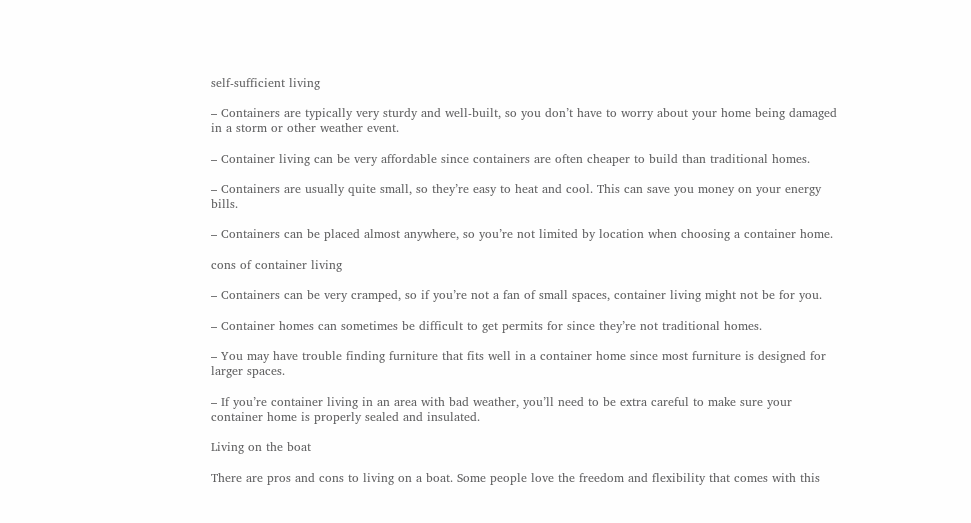self-sufficient living

– Containers are typically very sturdy and well-built, so you don’t have to worry about your home being damaged in a storm or other weather event.

– Container living can be very affordable since containers are often cheaper to build than traditional homes.

– Containers are usually quite small, so they’re easy to heat and cool. This can save you money on your energy bills.

– Containers can be placed almost anywhere, so you’re not limited by location when choosing a container home.

cons of container living

– Containers can be very cramped, so if you’re not a fan of small spaces, container living might not be for you.

– Container homes can sometimes be difficult to get permits for since they’re not traditional homes.

– You may have trouble finding furniture that fits well in a container home since most furniture is designed for larger spaces.

– If you’re container living in an area with bad weather, you’ll need to be extra careful to make sure your container home is properly sealed and insulated.

Living on the boat

There are pros and cons to living on a boat. Some people love the freedom and flexibility that comes with this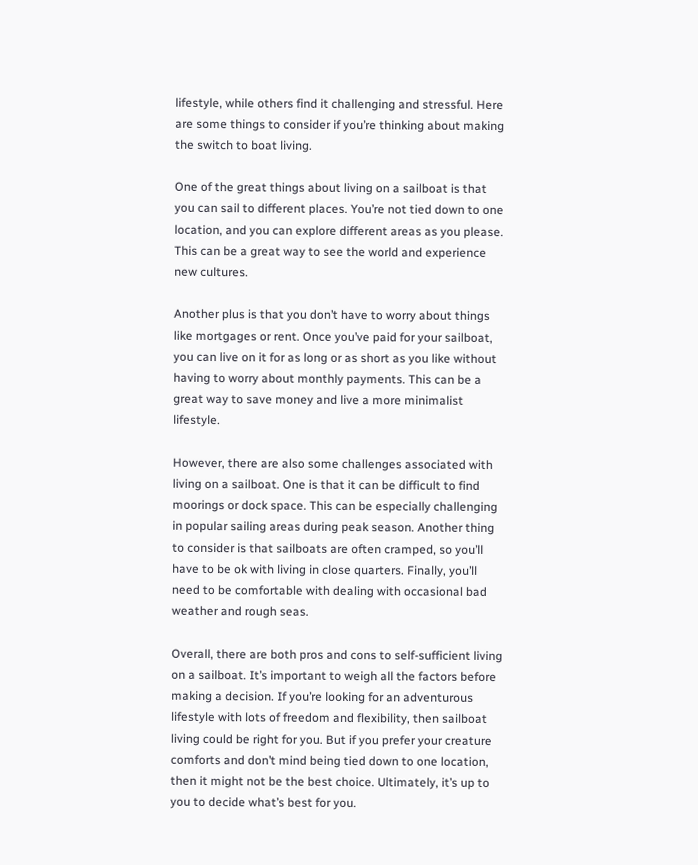lifestyle, while others find it challenging and stressful. Here are some things to consider if you’re thinking about making the switch to boat living.

One of the great things about living on a sailboat is that you can sail to different places. You’re not tied down to one location, and you can explore different areas as you please. This can be a great way to see the world and experience new cultures.

Another plus is that you don’t have to worry about things like mortgages or rent. Once you’ve paid for your sailboat, you can live on it for as long or as short as you like without having to worry about monthly payments. This can be a great way to save money and live a more minimalist lifestyle.

However, there are also some challenges associated with living on a sailboat. One is that it can be difficult to find moorings or dock space. This can be especially challenging in popular sailing areas during peak season. Another thing to consider is that sailboats are often cramped, so you’ll have to be ok with living in close quarters. Finally, you’ll need to be comfortable with dealing with occasional bad weather and rough seas.

Overall, there are both pros and cons to self-sufficient living on a sailboat. It’s important to weigh all the factors before making a decision. If you’re looking for an adventurous lifestyle with lots of freedom and flexibility, then sailboat living could be right for you. But if you prefer your creature comforts and don’t mind being tied down to one location, then it might not be the best choice. Ultimately, it’s up to you to decide what’s best for you.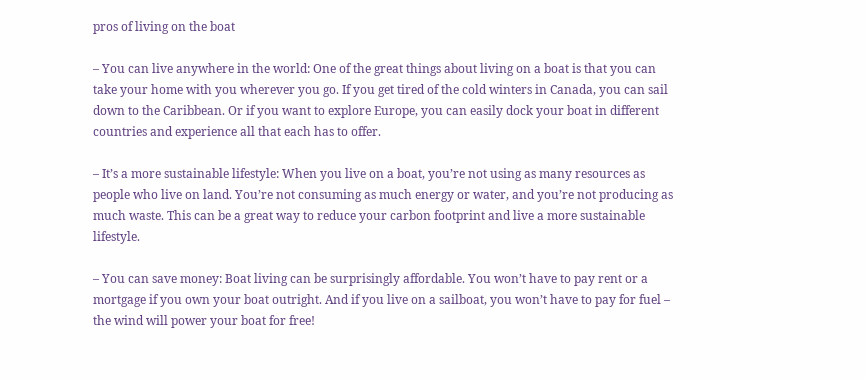pros of living on the boat

– You can live anywhere in the world: One of the great things about living on a boat is that you can take your home with you wherever you go. If you get tired of the cold winters in Canada, you can sail down to the Caribbean. Or if you want to explore Europe, you can easily dock your boat in different countries and experience all that each has to offer.

– It’s a more sustainable lifestyle: When you live on a boat, you’re not using as many resources as people who live on land. You’re not consuming as much energy or water, and you’re not producing as much waste. This can be a great way to reduce your carbon footprint and live a more sustainable lifestyle.

– You can save money: Boat living can be surprisingly affordable. You won’t have to pay rent or a mortgage if you own your boat outright. And if you live on a sailboat, you won’t have to pay for fuel – the wind will power your boat for free!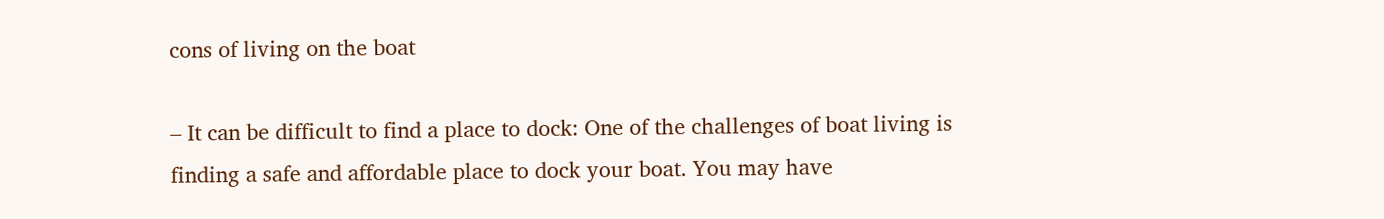cons of living on the boat

– It can be difficult to find a place to dock: One of the challenges of boat living is finding a safe and affordable place to dock your boat. You may have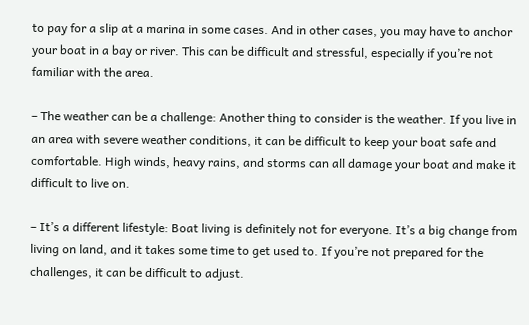to pay for a slip at a marina in some cases. And in other cases, you may have to anchor your boat in a bay or river. This can be difficult and stressful, especially if you’re not familiar with the area.

– The weather can be a challenge: Another thing to consider is the weather. If you live in an area with severe weather conditions, it can be difficult to keep your boat safe and comfortable. High winds, heavy rains, and storms can all damage your boat and make it difficult to live on.

– It’s a different lifestyle: Boat living is definitely not for everyone. It’s a big change from living on land, and it takes some time to get used to. If you’re not prepared for the challenges, it can be difficult to adjust.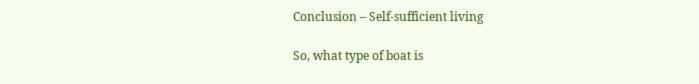Conclusion – Self-sufficient living

So, what type of boat is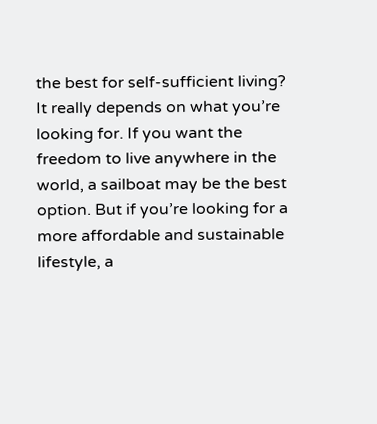the best for self-sufficient living? It really depends on what you’re looking for. If you want the freedom to live anywhere in the world, a sailboat may be the best option. But if you’re looking for a more affordable and sustainable lifestyle, a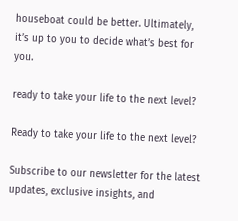houseboat could be better. Ultimately, it’s up to you to decide what’s best for you.

ready to take your life to the next level?

Ready to take your life to the next level?

Subscribe to our newsletter for the latest updates, exclusive insights, and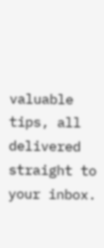valuable tips, all delivered straight to your inbox.